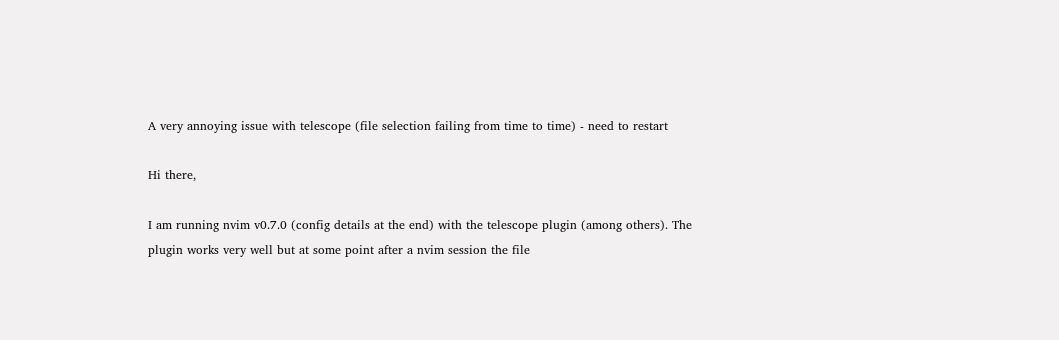A very annoying issue with telescope (file selection failing from time to time) - need to restart

Hi there,

I am running nvim v0.7.0 (config details at the end) with the telescope plugin (among others). The plugin works very well but at some point after a nvim session the file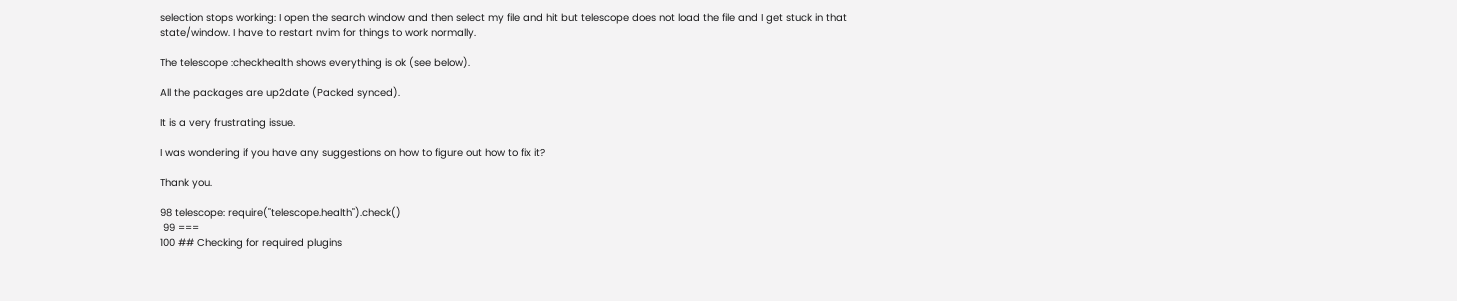selection stops working: I open the search window and then select my file and hit but telescope does not load the file and I get stuck in that state/window. I have to restart nvim for things to work normally.

The telescope :checkhealth shows everything is ok (see below).

All the packages are up2date (Packed synced).

It is a very frustrating issue.

I was wondering if you have any suggestions on how to figure out how to fix it?

Thank you.

98 telescope: require("telescope.health").check()
 99 ===
100 ## Checking for required plugins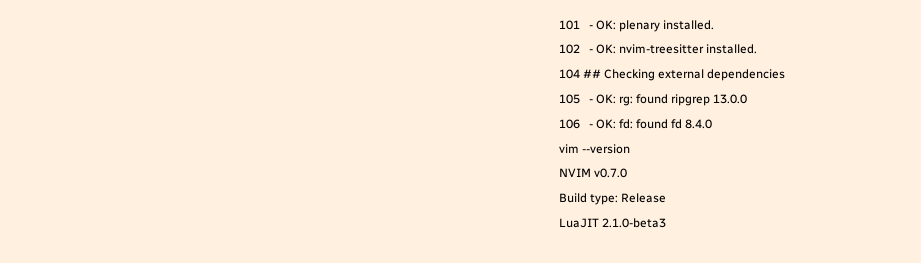101   - OK: plenary installed.
102   - OK: nvim-treesitter installed.
104 ## Checking external dependencies
105   - OK: rg: found ripgrep 13.0.0
106   - OK: fd: found fd 8.4.0
vim --version
NVIM v0.7.0
Build type: Release
LuaJIT 2.1.0-beta3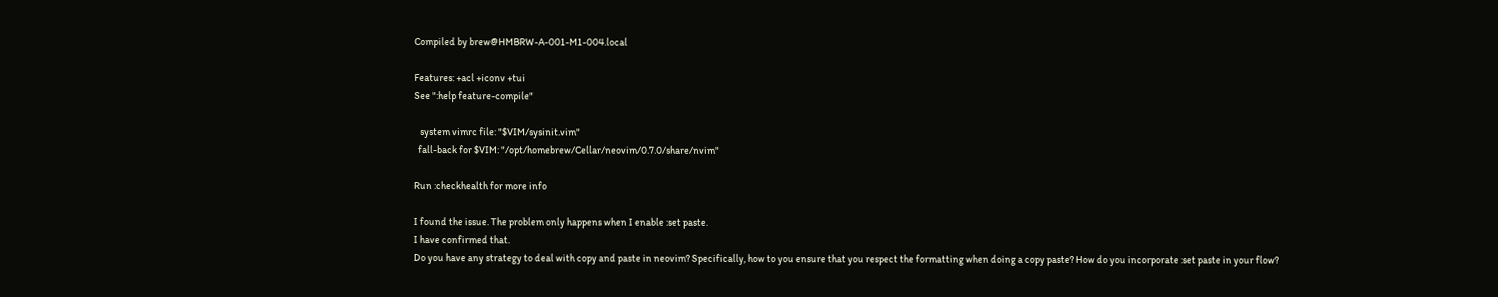Compiled by brew@HMBRW-A-001-M1-004.local

Features: +acl +iconv +tui
See ":help feature-compile"

   system vimrc file: "$VIM/sysinit.vim"
  fall-back for $VIM: "/opt/homebrew/Cellar/neovim/0.7.0/share/nvim"

Run :checkhealth for more info

I found the issue. The problem only happens when I enable :set paste.
I have confirmed that.
Do you have any strategy to deal with copy and paste in neovim? Specifically, how to you ensure that you respect the formatting when doing a copy paste? How do you incorporate :set paste in your flow?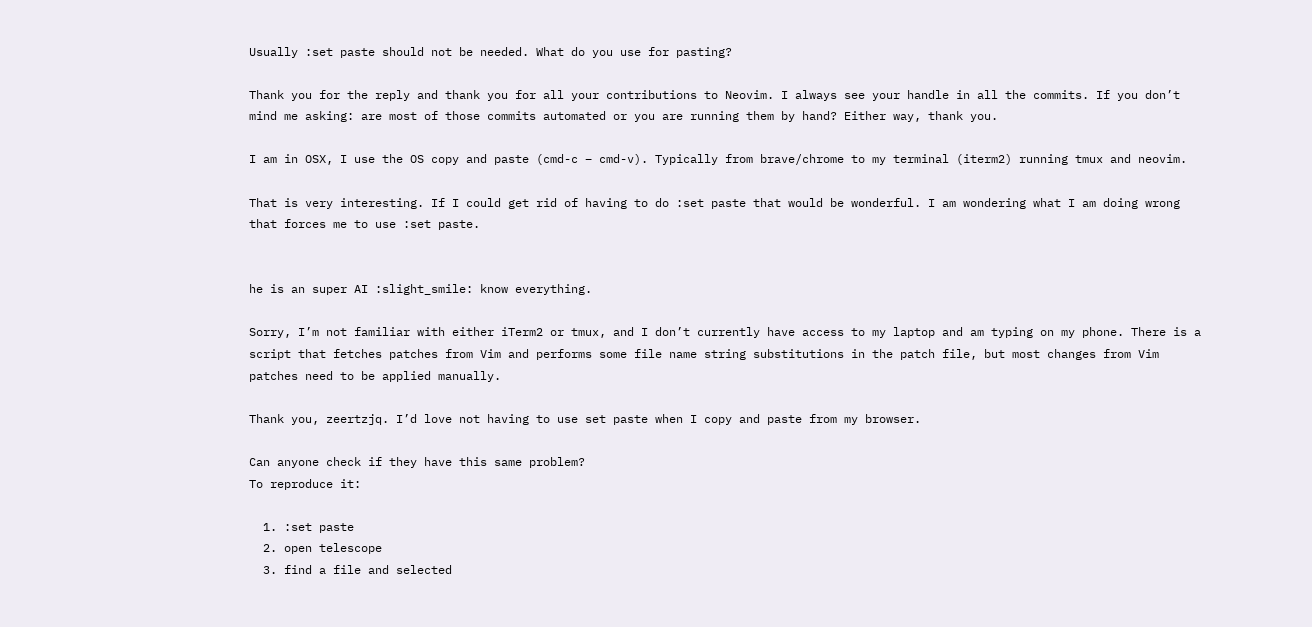Usually :set paste should not be needed. What do you use for pasting?

Thank you for the reply and thank you for all your contributions to Neovim. I always see your handle in all the commits. If you don’t mind me asking: are most of those commits automated or you are running them by hand? Either way, thank you.

I am in OSX, I use the OS copy and paste (cmd-c – cmd-v). Typically from brave/chrome to my terminal (iterm2) running tmux and neovim.

That is very interesting. If I could get rid of having to do :set paste that would be wonderful. I am wondering what I am doing wrong that forces me to use :set paste.


he is an super AI :slight_smile: know everything.

Sorry, I’m not familiar with either iTerm2 or tmux, and I don’t currently have access to my laptop and am typing on my phone. There is a script that fetches patches from Vim and performs some file name string substitutions in the patch file, but most changes from Vim patches need to be applied manually.

Thank you, zeertzjq. I’d love not having to use set paste when I copy and paste from my browser.

Can anyone check if they have this same problem?
To reproduce it:

  1. :set paste
  2. open telescope
  3. find a file and selected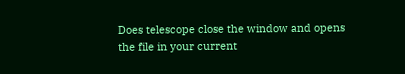Does telescope close the window and opens the file in your current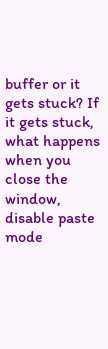buffer or it gets stuck? If it gets stuck, what happens when you close the window, disable paste mode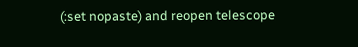(:set nopaste) and reopen telescope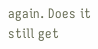again. Does it still get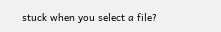stuck when you select a file?